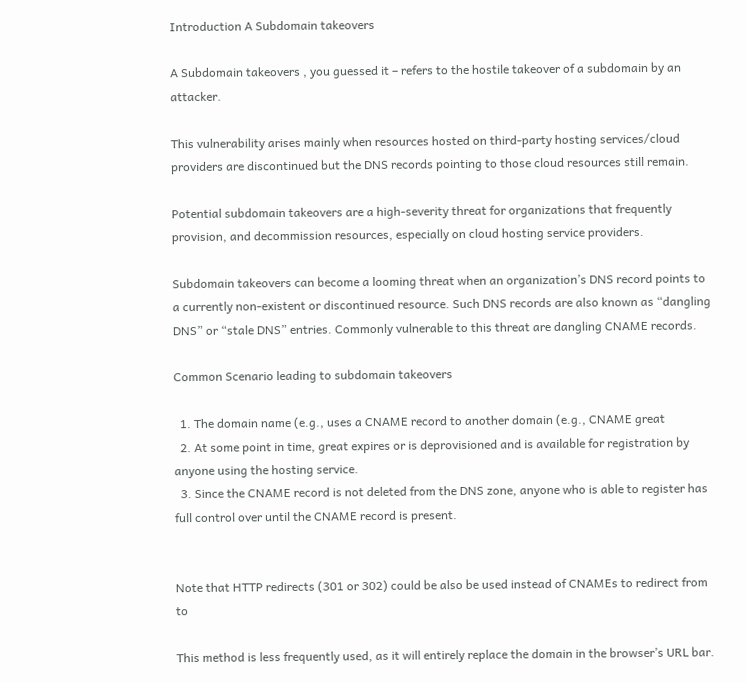Introduction A Subdomain takeovers

A Subdomain takeovers , you guessed it – refers to the hostile takeover of a subdomain by an attacker.

This vulnerability arises mainly when resources hosted on third-party hosting services/cloud providers are discontinued but the DNS records pointing to those cloud resources still remain.

Potential subdomain takeovers are a high-severity threat for organizations that frequently provision, and decommission resources, especially on cloud hosting service providers.

Subdomain takeovers can become a looming threat when an organization’s DNS record points to a currently non-existent or discontinued resource. Such DNS records are also known as “dangling DNS” or “stale DNS” entries. Commonly vulnerable to this threat are dangling CNAME records.

Common Scenario leading to subdomain takeovers

  1. The domain name (e.g., uses a CNAME record to another domain (e.g., CNAME great
  2. At some point in time, great expires or is deprovisioned and is available for registration by anyone using the hosting service.
  3. Since the CNAME record is not deleted from the DNS zone, anyone who is able to register has full control over until the CNAME record is present.


Note that HTTP redirects (301 or 302) could be also be used instead of CNAMEs to redirect from to

This method is less frequently used, as it will entirely replace the domain in the browser’s URL bar.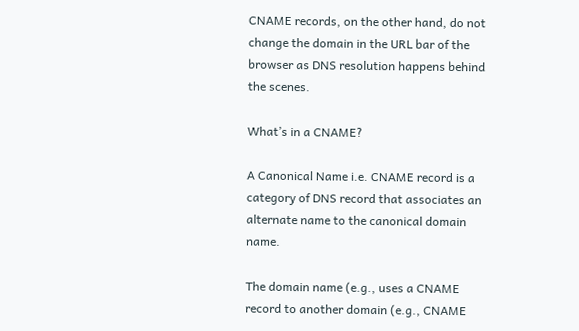CNAME records, on the other hand, do not change the domain in the URL bar of the browser as DNS resolution happens behind the scenes.

What’s in a CNAME?

A Canonical Name i.e. CNAME record is a category of DNS record that associates an alternate name to the canonical domain name.

The domain name (e.g., uses a CNAME record to another domain (e.g., CNAME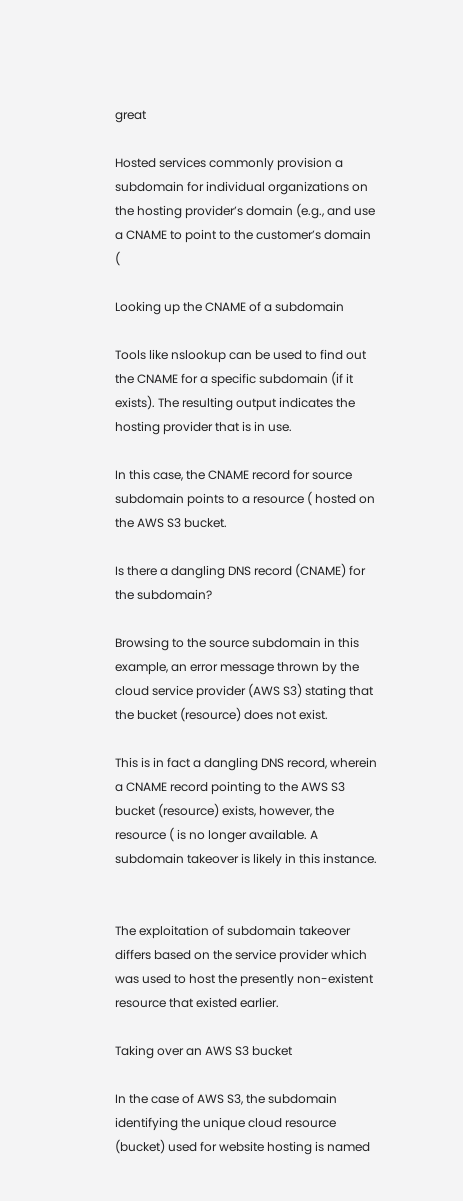great

Hosted services commonly provision a subdomain for individual organizations on the hosting provider’s domain (e.g., and use a CNAME to point to the customer’s domain (

Looking up the CNAME of a subdomain

Tools like nslookup can be used to find out the CNAME for a specific subdomain (if it exists). The resulting output indicates the hosting provider that is in use.

In this case, the CNAME record for source subdomain points to a resource ( hosted on the AWS S3 bucket.

Is there a dangling DNS record (CNAME) for the subdomain?

Browsing to the source subdomain in this example, an error message thrown by the cloud service provider (AWS S3) stating that the bucket (resource) does not exist.

This is in fact a dangling DNS record, wherein a CNAME record pointing to the AWS S3 bucket (resource) exists, however, the resource ( is no longer available. A subdomain takeover is likely in this instance.


The exploitation of subdomain takeover differs based on the service provider which was used to host the presently non-existent resource that existed earlier.

Taking over an AWS S3 bucket

In the case of AWS S3, the subdomain identifying the unique cloud resource (bucket) used for website hosting is named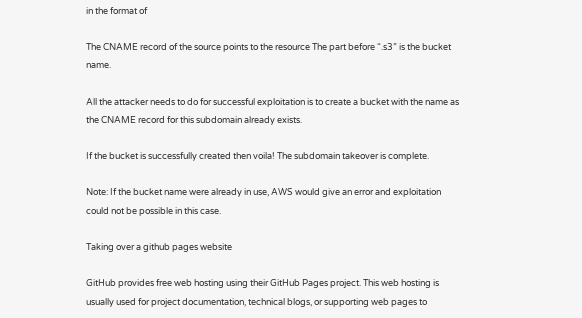in the format of

The CNAME record of the source points to the resource The part before “.s3” is the bucket name.

All the attacker needs to do for successful exploitation is to create a bucket with the name as the CNAME record for this subdomain already exists.

If the bucket is successfully created then voila! The subdomain takeover is complete.

Note: If the bucket name were already in use, AWS would give an error and exploitation could not be possible in this case.

Taking over a github pages website

GitHub provides free web hosting using their GitHub Pages project. This web hosting is usually used for project documentation, technical blogs, or supporting web pages to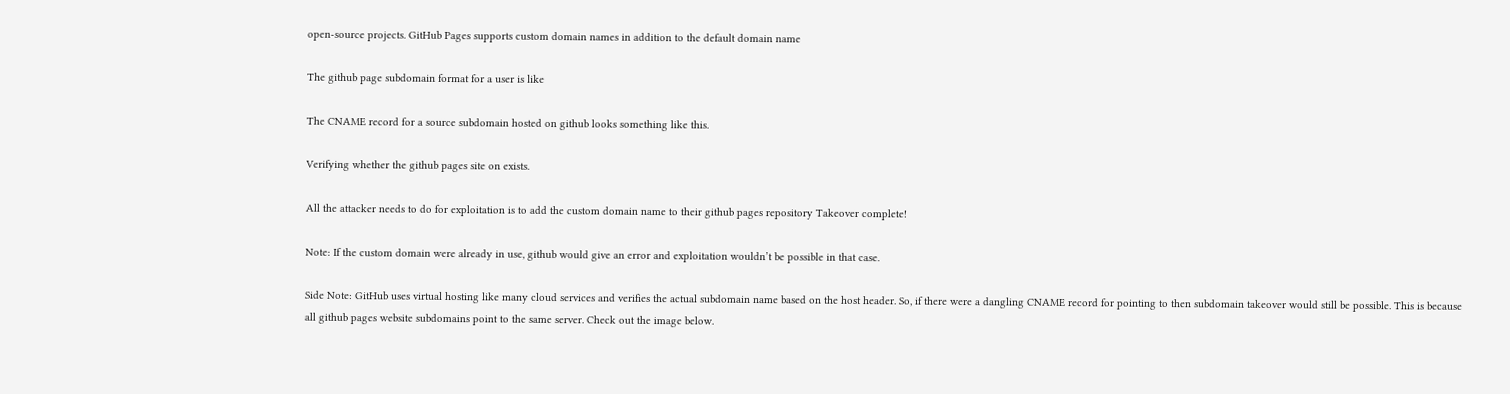open-source projects. GitHub Pages supports custom domain names in addition to the default domain name

The github page subdomain format for a user is like

The CNAME record for a source subdomain hosted on github looks something like this.

Verifying whether the github pages site on exists.

All the attacker needs to do for exploitation is to add the custom domain name to their github pages repository Takeover complete!

Note: If the custom domain were already in use, github would give an error and exploitation wouldn’t be possible in that case.

Side Note: GitHub uses virtual hosting like many cloud services and verifies the actual subdomain name based on the host header. So, if there were a dangling CNAME record for pointing to then subdomain takeover would still be possible. This is because all github pages website subdomains point to the same server. Check out the image below.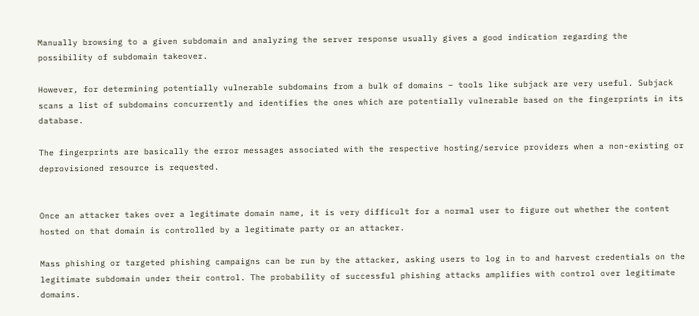Manually browsing to a given subdomain and analyzing the server response usually gives a good indication regarding the possibility of subdomain takeover.

However, for determining potentially vulnerable subdomains from a bulk of domains – tools like subjack are very useful. Subjack scans a list of subdomains concurrently and identifies the ones which are potentially vulnerable based on the fingerprints in its database.

The fingerprints are basically the error messages associated with the respective hosting/service providers when a non-existing or deprovisioned resource is requested.


Once an attacker takes over a legitimate domain name, it is very difficult for a normal user to figure out whether the content hosted on that domain is controlled by a legitimate party or an attacker.

Mass phishing or targeted phishing campaigns can be run by the attacker, asking users to log in to and harvest credentials on the legitimate subdomain under their control. The probability of successful phishing attacks amplifies with control over legitimate domains.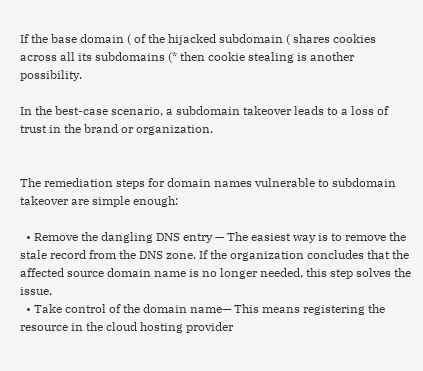If the base domain ( of the hijacked subdomain ( shares cookies across all its subdomains (* then cookie stealing is another possibility.

In the best-case scenario, a subdomain takeover leads to a loss of trust in the brand or organization.


The remediation steps for domain names vulnerable to subdomain takeover are simple enough:

  • Remove the dangling DNS entry — The easiest way is to remove the stale record from the DNS zone. If the organization concludes that the affected source domain name is no longer needed, this step solves the issue.
  • Take control of the domain name— This means registering the resource in the cloud hosting provider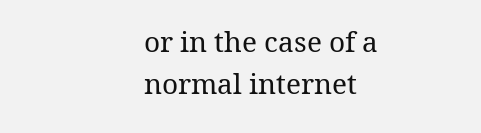or in the case of a normal internet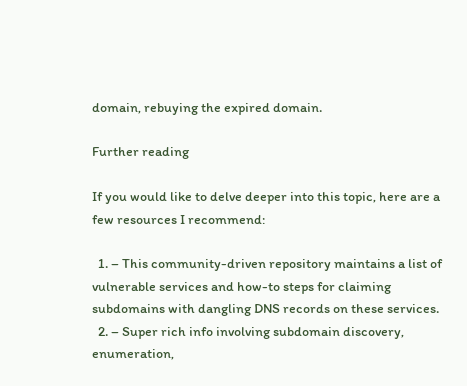domain, rebuying the expired domain.

Further reading

If you would like to delve deeper into this topic, here are a few resources I recommend:

  1. – This community-driven repository maintains a list of vulnerable services and how-to steps for claiming subdomains with dangling DNS records on these services.
  2. – Super rich info involving subdomain discovery, enumeration,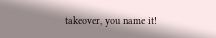takeover, you name it!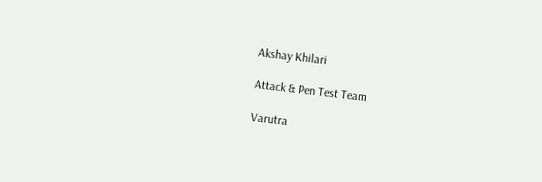Akshay Khilari

Attack & Pen Test Team

Varutra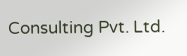Consulting Pvt. Ltd.